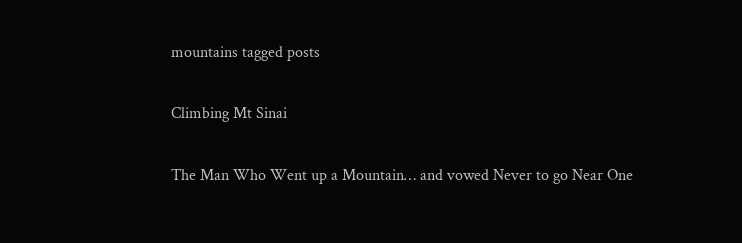mountains tagged posts

Climbing Mt Sinai

The Man Who Went up a Mountain… and vowed Never to go Near One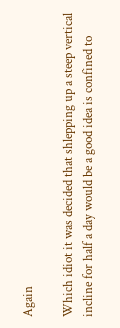Again

Which idiot it was decided that shlepping up a steep vertical incline for half a day would be a good idea is confined to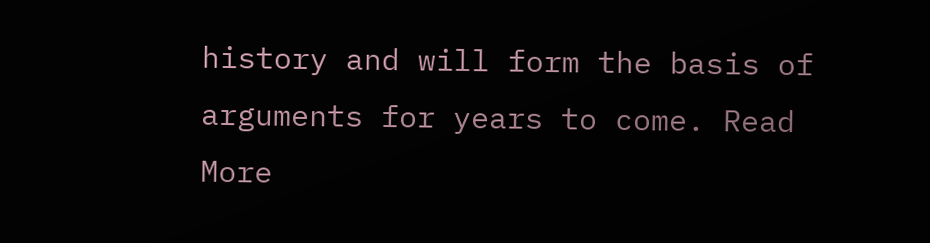history and will form the basis of arguments for years to come. Read More